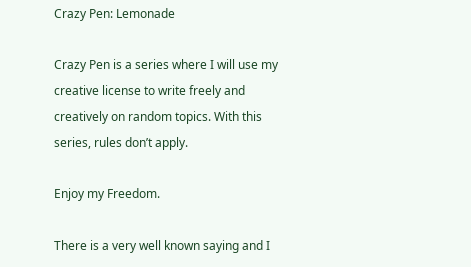Crazy Pen: Lemonade

Crazy Pen is a series where I will use my creative license to write freely and creatively on random topics. With this series, rules don’t apply.

Enjoy my Freedom.

There is a very well known saying and I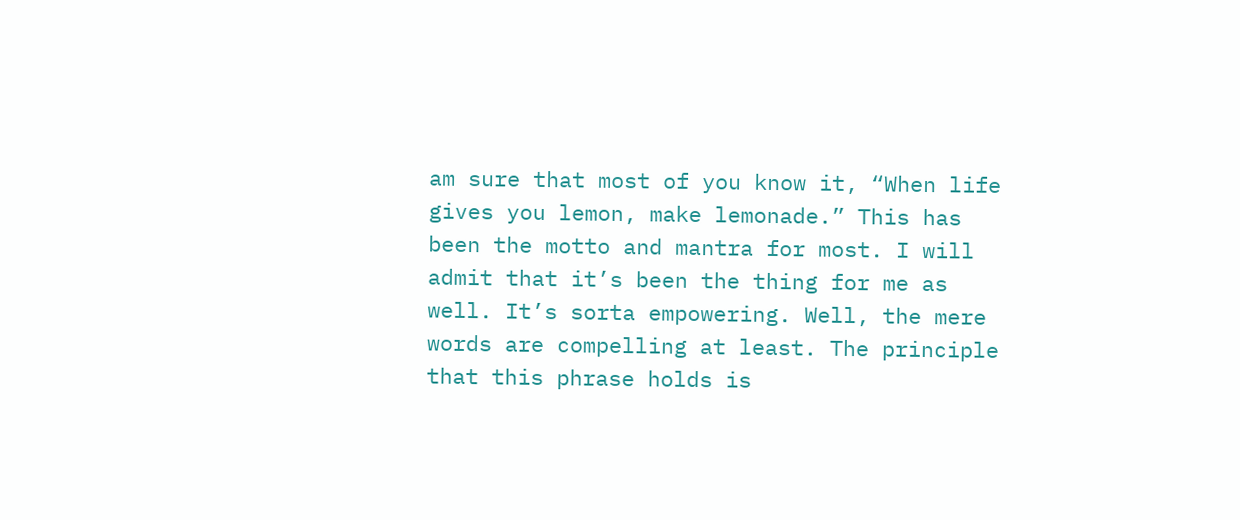am sure that most of you know it, “When life gives you lemon, make lemonade.” This has been the motto and mantra for most. I will admit that it’s been the thing for me as well. It’s sorta empowering. Well, the mere words are compelling at least. The principle that this phrase holds is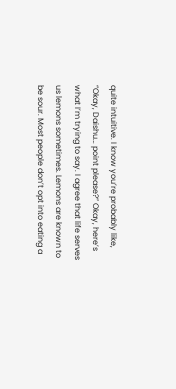quite intuitive. I know you’re probably like, “Okay, Daishu… point please?” Okay, here’s what I’m trying to say. I agree that life serves us lemons sometimes. Lemons are known to be sour. Most people don’t opt into eating a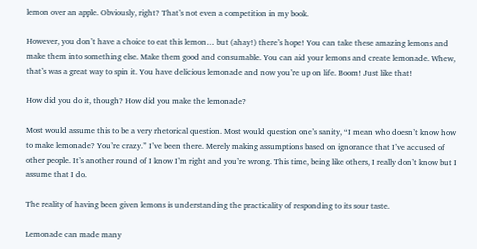lemon over an apple. Obviously, right? That’s not even a competition in my book.

However, you don’t have a choice to eat this lemon… but (ahay!) there’s hope! You can take these amazing lemons and make them into something else. Make them good and consumable. You can aid your lemons and create lemonade. Whew, that’s was a great way to spin it. You have delicious lemonade and now you’re up on life. Boom! Just like that!

How did you do it, though? How did you make the lemonade?

Most would assume this to be a very rhetorical question. Most would question one’s sanity, “I mean who doesn’t know how to make lemonade? You’re crazy.” I’ve been there. Merely making assumptions based on ignorance that I’ve accused of other people. It’s another round of I know I’m right and you’re wrong. This time, being like others, I really don’t know but I assume that I do.

The reality of having been given lemons is understanding the practicality of responding to its sour taste.

Lemonade can made many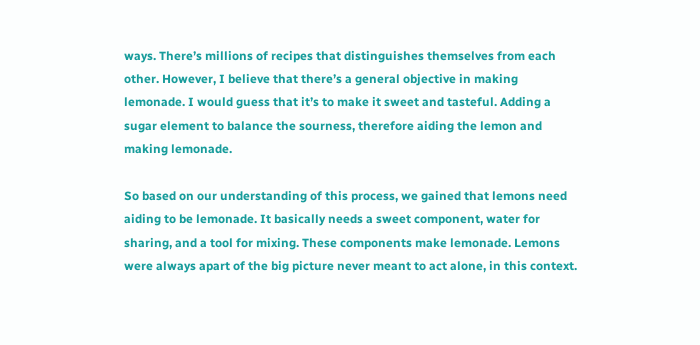ways. There’s millions of recipes that distinguishes themselves from each other. However, I believe that there’s a general objective in making lemonade. I would guess that it’s to make it sweet and tasteful. Adding a sugar element to balance the sourness, therefore aiding the lemon and making lemonade.

So based on our understanding of this process, we gained that lemons need aiding to be lemonade. It basically needs a sweet component, water for sharing, and a tool for mixing. These components make lemonade. Lemons were always apart of the big picture never meant to act alone, in this context.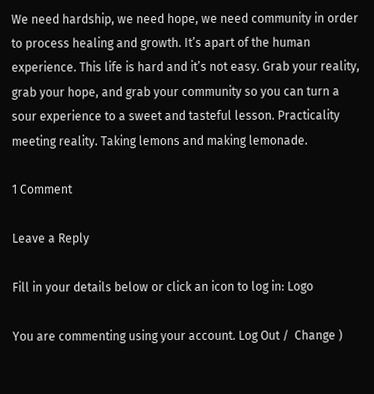We need hardship, we need hope, we need community in order to process healing and growth. It’s apart of the human experience. This life is hard and it’s not easy. Grab your reality, grab your hope, and grab your community so you can turn a sour experience to a sweet and tasteful lesson. Practicality meeting reality. Taking lemons and making lemonade.

1 Comment

Leave a Reply

Fill in your details below or click an icon to log in: Logo

You are commenting using your account. Log Out /  Change )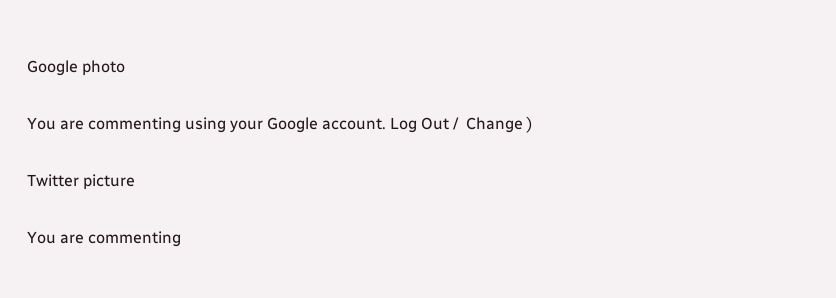Google photo

You are commenting using your Google account. Log Out /  Change )

Twitter picture

You are commenting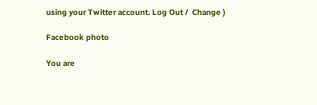using your Twitter account. Log Out /  Change )

Facebook photo

You are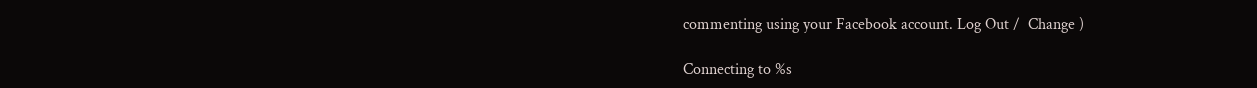commenting using your Facebook account. Log Out /  Change )

Connecting to %s